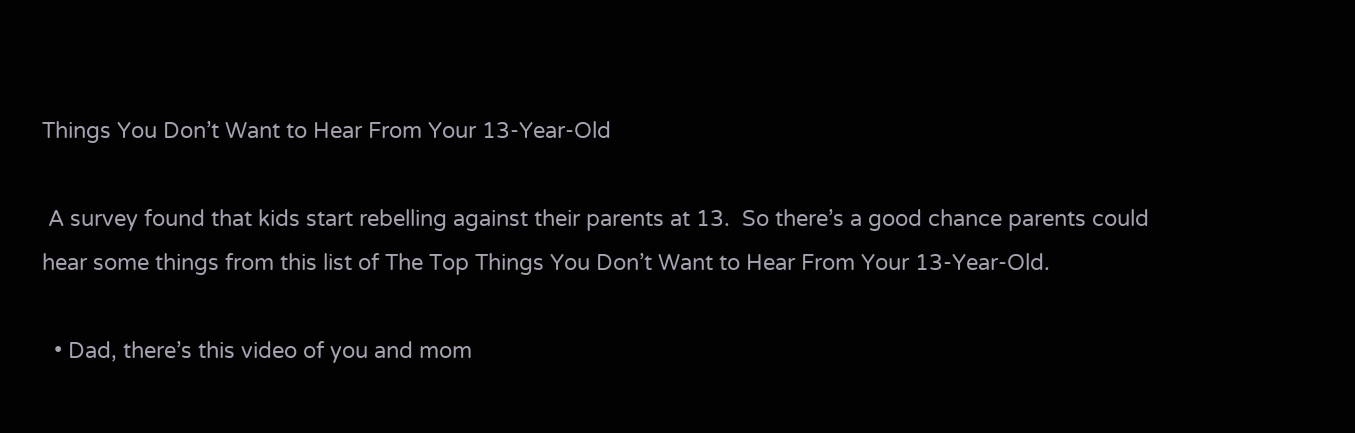Things You Don’t Want to Hear From Your 13-Year-Old

 A survey found that kids start rebelling against their parents at 13.  So there’s a good chance parents could hear some things from this list of The Top Things You Don’t Want to Hear From Your 13-Year-Old.

  • Dad, there’s this video of you and mom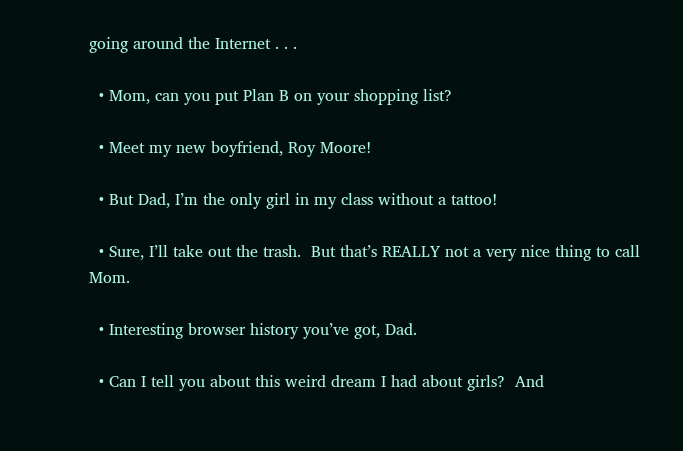going around the Internet . . .

  • Mom, can you put Plan B on your shopping list?

  • Meet my new boyfriend, Roy Moore!

  • But Dad, I’m the only girl in my class without a tattoo!

  • Sure, I’ll take out the trash.  But that’s REALLY not a very nice thing to call Mom.

  • Interesting browser history you’ve got, Dad.

  • Can I tell you about this weird dream I had about girls?  And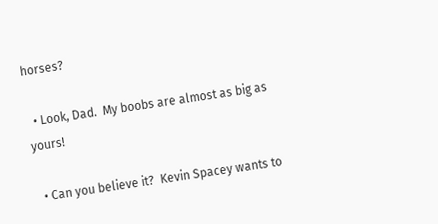horses?

  • Look, Dad.  My boobs are almost as big as yours!

  • Can you believe it?  Kevin Spacey wants to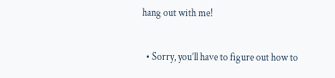hang out with me!

  • Sorry, you’ll have to figure out how to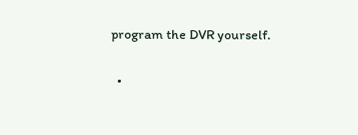program the DVR yourself.

  •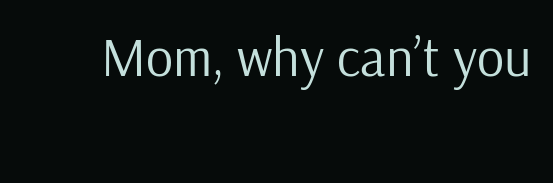Mom, why can’t you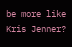be more like Kris Jenner?